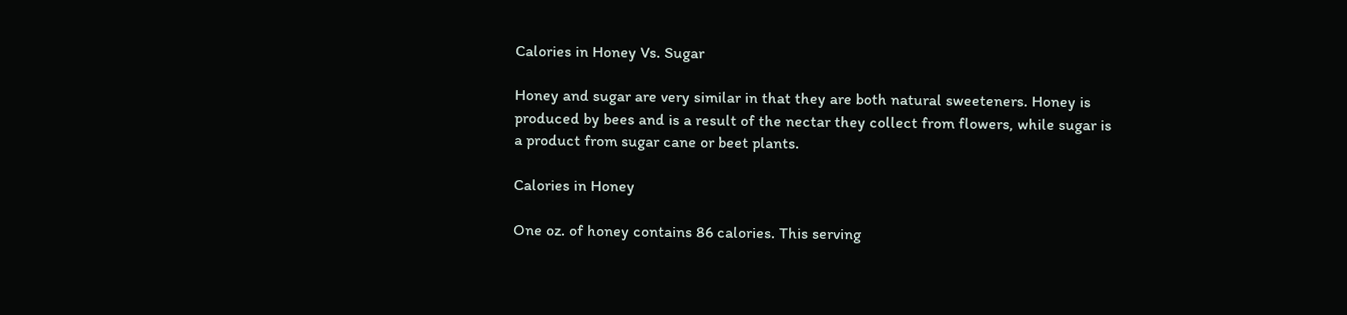Calories in Honey Vs. Sugar

Honey and sugar are very similar in that they are both natural sweeteners. Honey is produced by bees and is a result of the nectar they collect from flowers, while sugar is a product from sugar cane or beet plants.

Calories in Honey

One oz. of honey contains 86 calories. This serving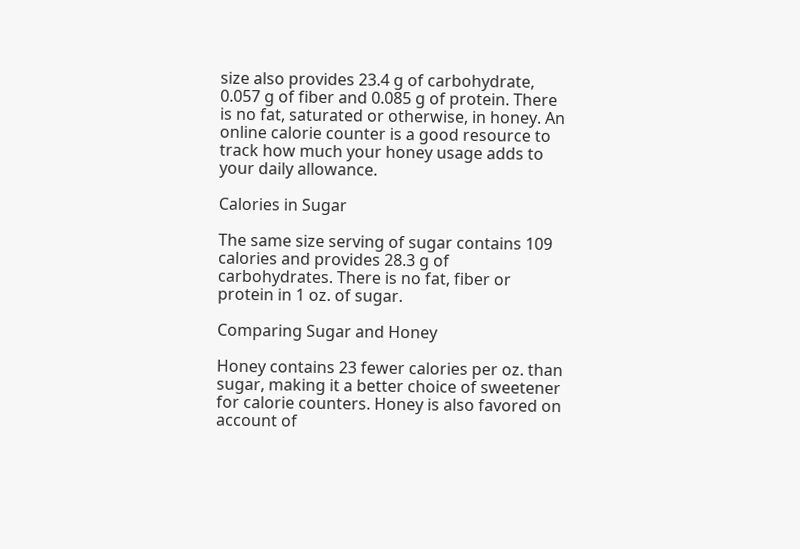size also provides 23.4 g of carbohydrate, 0.057 g of fiber and 0.085 g of protein. There is no fat, saturated or otherwise, in honey. An online calorie counter is a good resource to track how much your honey usage adds to your daily allowance.

Calories in Sugar

The same size serving of sugar contains 109 calories and provides 28.3 g of carbohydrates. There is no fat, fiber or protein in 1 oz. of sugar.

Comparing Sugar and Honey

Honey contains 23 fewer calories per oz. than sugar, making it a better choice of sweetener for calorie counters. Honey is also favored on account of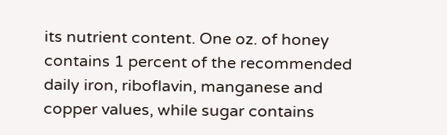its nutrient content. One oz. of honey contains 1 percent of the recommended daily iron, riboflavin, manganese and copper values, while sugar contains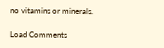no vitamins or minerals.

Load Comments